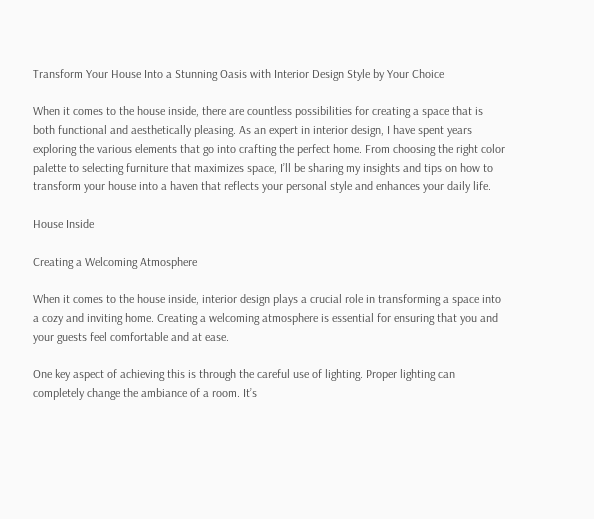Transform Your House Into a Stunning Oasis with Interior Design Style by Your Choice

When it comes to the house inside, there are countless possibilities for creating a space that is both functional and aesthetically pleasing. As an expert in interior design, I have spent years exploring the various elements that go into crafting the perfect home. From choosing the right color palette to selecting furniture that maximizes space, I’ll be sharing my insights and tips on how to transform your house into a haven that reflects your personal style and enhances your daily life.

House Inside

Creating a Welcoming Atmosphere

When it comes to the house inside, interior design plays a crucial role in transforming a space into a cozy and inviting home. Creating a welcoming atmosphere is essential for ensuring that you and your guests feel comfortable and at ease.

One key aspect of achieving this is through the careful use of lighting. Proper lighting can completely change the ambiance of a room. It’s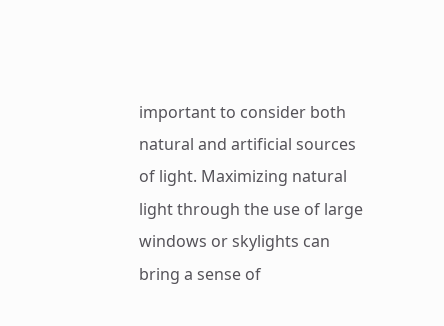important to consider both natural and artificial sources of light. Maximizing natural light through the use of large windows or skylights can bring a sense of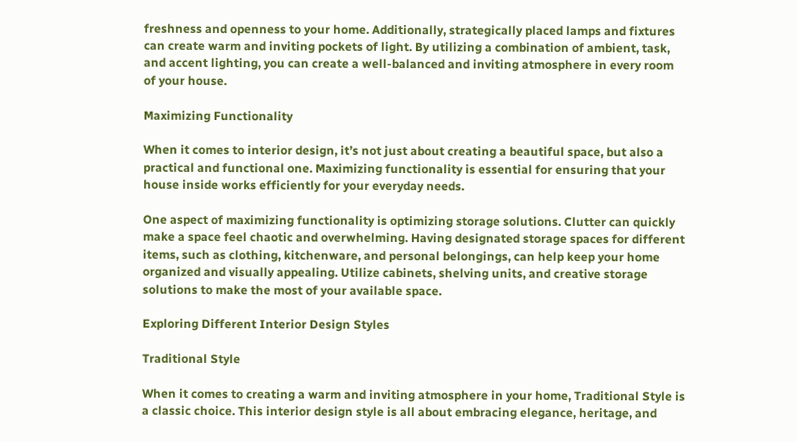freshness and openness to your home. Additionally, strategically placed lamps and fixtures can create warm and inviting pockets of light. By utilizing a combination of ambient, task, and accent lighting, you can create a well-balanced and inviting atmosphere in every room of your house.

Maximizing Functionality

When it comes to interior design, it’s not just about creating a beautiful space, but also a practical and functional one. Maximizing functionality is essential for ensuring that your house inside works efficiently for your everyday needs.

One aspect of maximizing functionality is optimizing storage solutions. Clutter can quickly make a space feel chaotic and overwhelming. Having designated storage spaces for different items, such as clothing, kitchenware, and personal belongings, can help keep your home organized and visually appealing. Utilize cabinets, shelving units, and creative storage solutions to make the most of your available space.

Exploring Different Interior Design Styles

Traditional Style

When it comes to creating a warm and inviting atmosphere in your home, Traditional Style is a classic choice. This interior design style is all about embracing elegance, heritage, and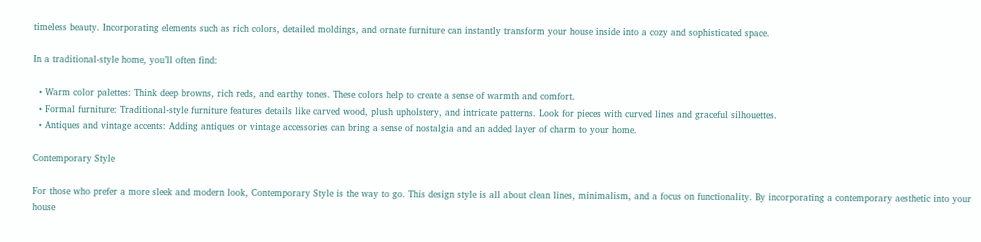timeless beauty. Incorporating elements such as rich colors, detailed moldings, and ornate furniture can instantly transform your house inside into a cozy and sophisticated space.

In a traditional-style home, you’ll often find:

  • Warm color palettes: Think deep browns, rich reds, and earthy tones. These colors help to create a sense of warmth and comfort.
  • Formal furniture: Traditional-style furniture features details like carved wood, plush upholstery, and intricate patterns. Look for pieces with curved lines and graceful silhouettes.
  • Antiques and vintage accents: Adding antiques or vintage accessories can bring a sense of nostalgia and an added layer of charm to your home.

Contemporary Style

For those who prefer a more sleek and modern look, Contemporary Style is the way to go. This design style is all about clean lines, minimalism, and a focus on functionality. By incorporating a contemporary aesthetic into your house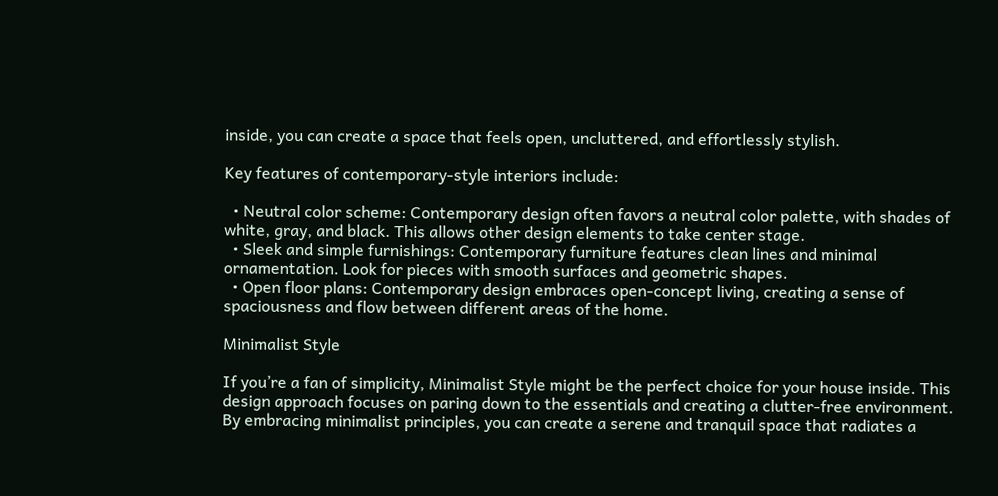inside, you can create a space that feels open, uncluttered, and effortlessly stylish.

Key features of contemporary-style interiors include:

  • Neutral color scheme: Contemporary design often favors a neutral color palette, with shades of white, gray, and black. This allows other design elements to take center stage.
  • Sleek and simple furnishings: Contemporary furniture features clean lines and minimal ornamentation. Look for pieces with smooth surfaces and geometric shapes.
  • Open floor plans: Contemporary design embraces open-concept living, creating a sense of spaciousness and flow between different areas of the home.

Minimalist Style

If you’re a fan of simplicity, Minimalist Style might be the perfect choice for your house inside. This design approach focuses on paring down to the essentials and creating a clutter-free environment. By embracing minimalist principles, you can create a serene and tranquil space that radiates a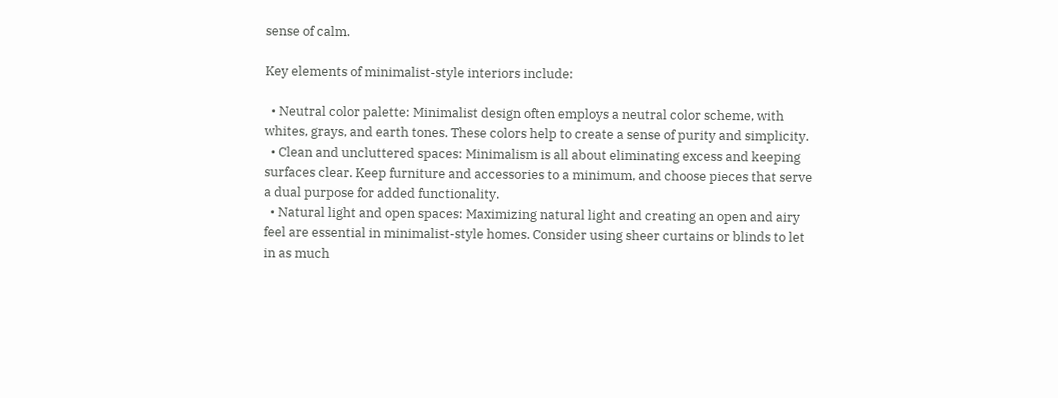sense of calm.

Key elements of minimalist-style interiors include:

  • Neutral color palette: Minimalist design often employs a neutral color scheme, with whites, grays, and earth tones. These colors help to create a sense of purity and simplicity.
  • Clean and uncluttered spaces: Minimalism is all about eliminating excess and keeping surfaces clear. Keep furniture and accessories to a minimum, and choose pieces that serve a dual purpose for added functionality.
  • Natural light and open spaces: Maximizing natural light and creating an open and airy feel are essential in minimalist-style homes. Consider using sheer curtains or blinds to let in as much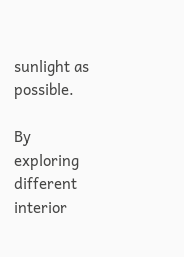sunlight as possible.

By exploring different interior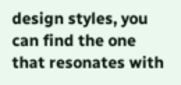design styles, you can find the one that resonates with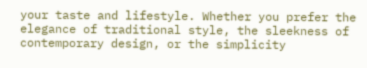your taste and lifestyle. Whether you prefer the elegance of traditional style, the sleekness of contemporary design, or the simplicity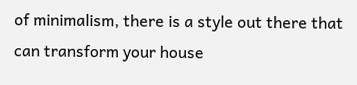of minimalism, there is a style out there that can transform your house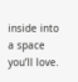inside into a space you’ll love.